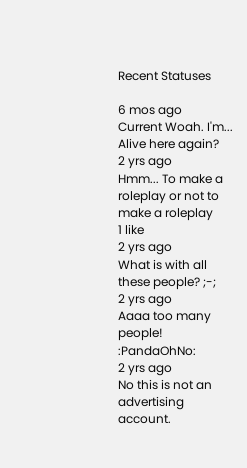Recent Statuses

6 mos ago
Current Woah. I'm... Alive here again?
2 yrs ago
Hmm... To make a roleplay or not to make a roleplay
1 like
2 yrs ago
What is with all these people? ;-;
2 yrs ago
Aaaa too many people! :PandaOhNo:
2 yrs ago
No this is not an advertising account.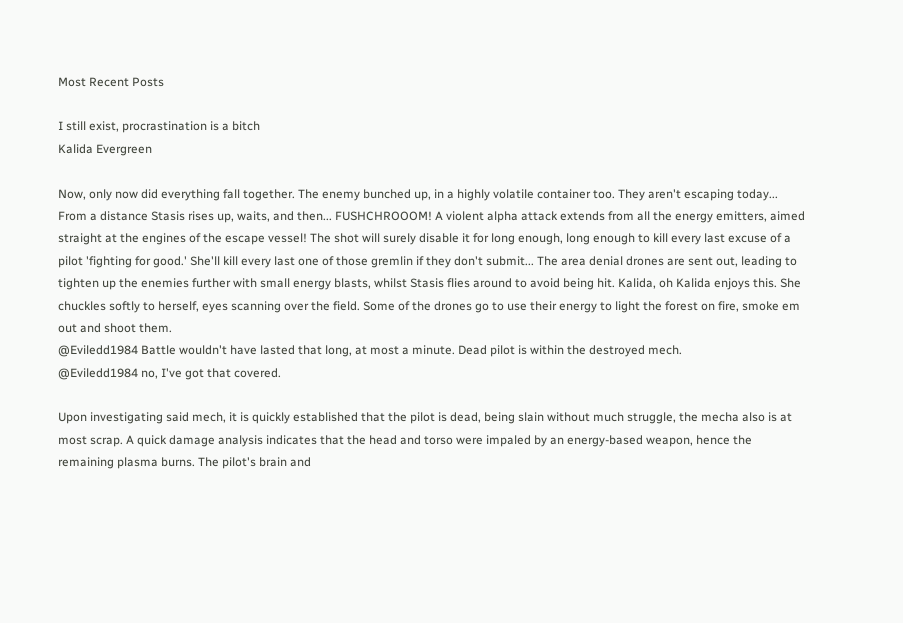Most Recent Posts

I still exist, procrastination is a bitch
Kalida Evergreen

Now, only now did everything fall together. The enemy bunched up, in a highly volatile container too. They aren't escaping today... From a distance Stasis rises up, waits, and then... FUSHCHROOOM! A violent alpha attack extends from all the energy emitters, aimed straight at the engines of the escape vessel! The shot will surely disable it for long enough, long enough to kill every last excuse of a pilot 'fighting for good.' She'll kill every last one of those gremlin if they don't submit... The area denial drones are sent out, leading to tighten up the enemies further with small energy blasts, whilst Stasis flies around to avoid being hit. Kalida, oh Kalida enjoys this. She chuckles softly to herself, eyes scanning over the field. Some of the drones go to use their energy to light the forest on fire, smoke em out and shoot them.
@Eviledd1984 Battle wouldn't have lasted that long, at most a minute. Dead pilot is within the destroyed mech.
@Eviledd1984 no, I've got that covered.

Upon investigating said mech, it is quickly established that the pilot is dead, being slain without much struggle, the mecha also is at most scrap. A quick damage analysis indicates that the head and torso were impaled by an energy-based weapon, hence the remaining plasma burns. The pilot's brain and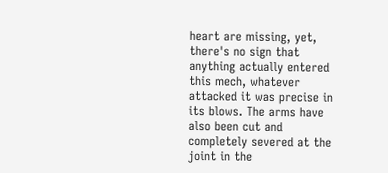heart are missing, yet, there's no sign that anything actually entered this mech, whatever attacked it was precise in its blows. The arms have also been cut and completely severed at the joint in the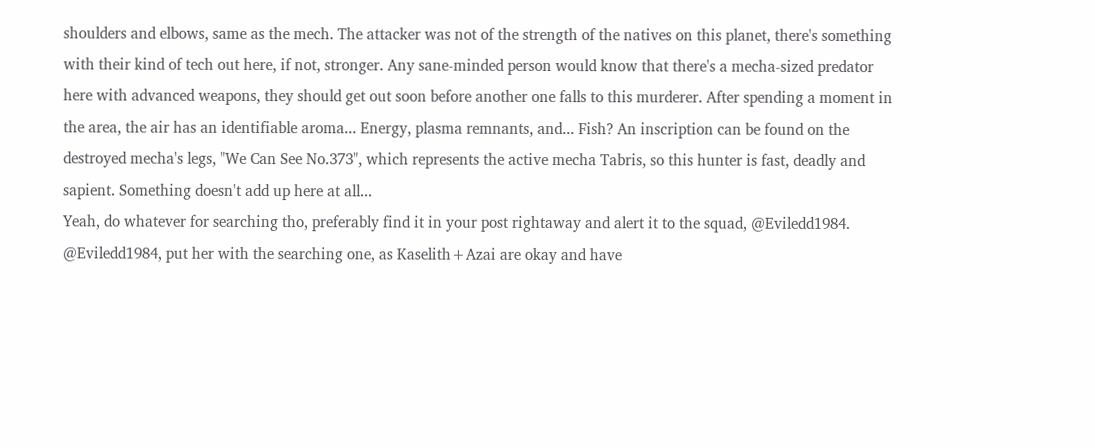shoulders and elbows, same as the mech. The attacker was not of the strength of the natives on this planet, there's something with their kind of tech out here, if not, stronger. Any sane-minded person would know that there's a mecha-sized predator here with advanced weapons, they should get out soon before another one falls to this murderer. After spending a moment in the area, the air has an identifiable aroma... Energy, plasma remnants, and... Fish? An inscription can be found on the destroyed mecha's legs, "We Can See No.373", which represents the active mecha Tabris, so this hunter is fast, deadly and sapient. Something doesn't add up here at all...
Yeah, do whatever for searching tho, preferably find it in your post rightaway and alert it to the squad, @Eviledd1984.
@Eviledd1984, put her with the searching one, as Kaselith+Azai are okay and have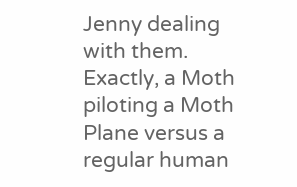Jenny dealing with them.
Exactly, a Moth piloting a Moth Plane versus a regular human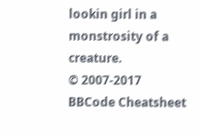lookin girl in a monstrosity of a creature.
© 2007-2017
BBCode Cheatsheet